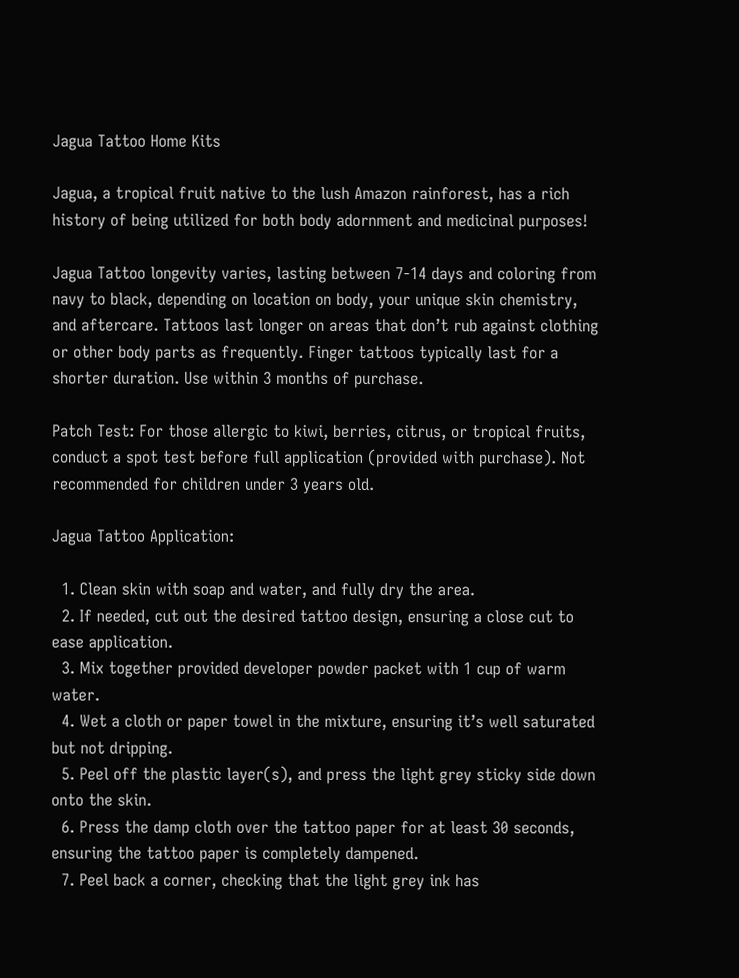Jagua Tattoo Home Kits

Jagua, a tropical fruit native to the lush Amazon rainforest, has a rich history of being utilized for both body adornment and medicinal purposes!

Jagua Tattoo longevity varies, lasting between 7-14 days and coloring from navy to black, depending on location on body, your unique skin chemistry, and aftercare. Tattoos last longer on areas that don’t rub against clothing or other body parts as frequently. Finger tattoos typically last for a shorter duration. Use within 3 months of purchase.

Patch Test: For those allergic to kiwi, berries, citrus, or tropical fruits, conduct a spot test before full application (provided with purchase). Not recommended for children under 3 years old.

Jagua Tattoo Application:

  1. Clean skin with soap and water, and fully dry the area.
  2. If needed, cut out the desired tattoo design, ensuring a close cut to ease application.
  3. Mix together provided developer powder packet with 1 cup of warm water.
  4. Wet a cloth or paper towel in the mixture, ensuring it’s well saturated but not dripping.
  5. Peel off the plastic layer(s), and press the light grey sticky side down onto the skin.
  6. Press the damp cloth over the tattoo paper for at least 30 seconds, ensuring the tattoo paper is completely dampened.
  7. Peel back a corner, checking that the light grey ink has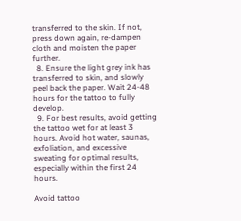transferred to the skin. If not, press down again, re-dampen cloth and moisten the paper further.
  8. Ensure the light grey ink has transferred to skin, and slowly peel back the paper. Wait 24-48 hours for the tattoo to fully develop.
  9. For best results, avoid getting the tattoo wet for at least 3 hours. Avoid hot water, saunas, exfoliation, and excessive sweating for optimal results, especially within the first 24 hours.

Avoid tattoo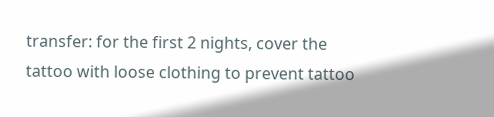transfer: for the first 2 nights, cover the tattoo with loose clothing to prevent tattoo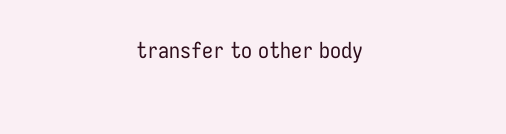transfer to other body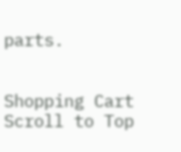parts.


Shopping Cart
Scroll to Top